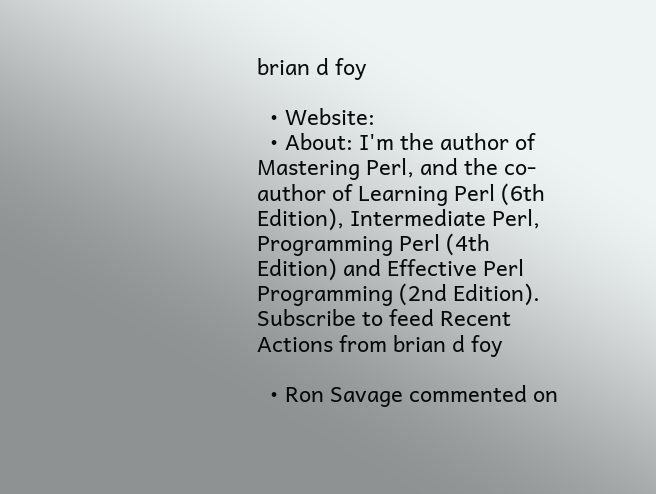brian d foy

  • Website:
  • About: I'm the author of Mastering Perl, and the co-author of Learning Perl (6th Edition), Intermediate Perl, Programming Perl (4th Edition) and Effective Perl Programming (2nd Edition).
Subscribe to feed Recent Actions from brian d foy

  • Ron Savage commented on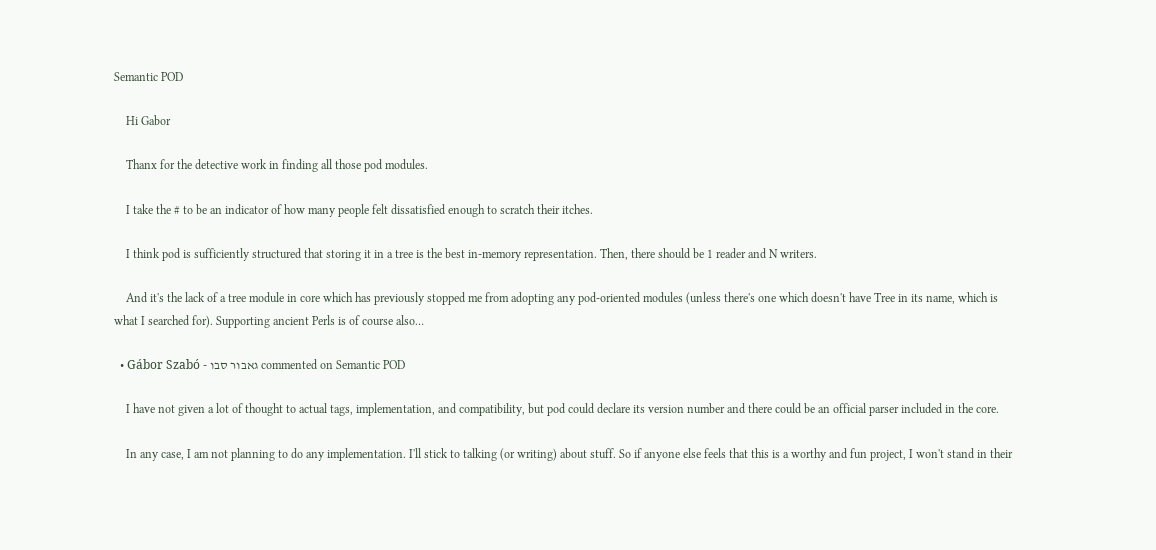Semantic POD

    Hi Gabor

    Thanx for the detective work in finding all those pod modules.

    I take the # to be an indicator of how many people felt dissatisfied enough to scratch their itches.

    I think pod is sufficiently structured that storing it in a tree is the best in-memory representation. Then, there should be 1 reader and N writers.

    And it's the lack of a tree module in core which has previously stopped me from adopting any pod-oriented modules (unless there's one which doesn't have Tree in its name, which is what I searched for). Supporting ancient Perls is of course also…

  • Gábor Szabó - גאבור סבו commented on Semantic POD

    I have not given a lot of thought to actual tags, implementation, and compatibility, but pod could declare its version number and there could be an official parser included in the core.

    In any case, I am not planning to do any implementation. I'll stick to talking (or writing) about stuff. So if anyone else feels that this is a worthy and fun project, I won't stand in their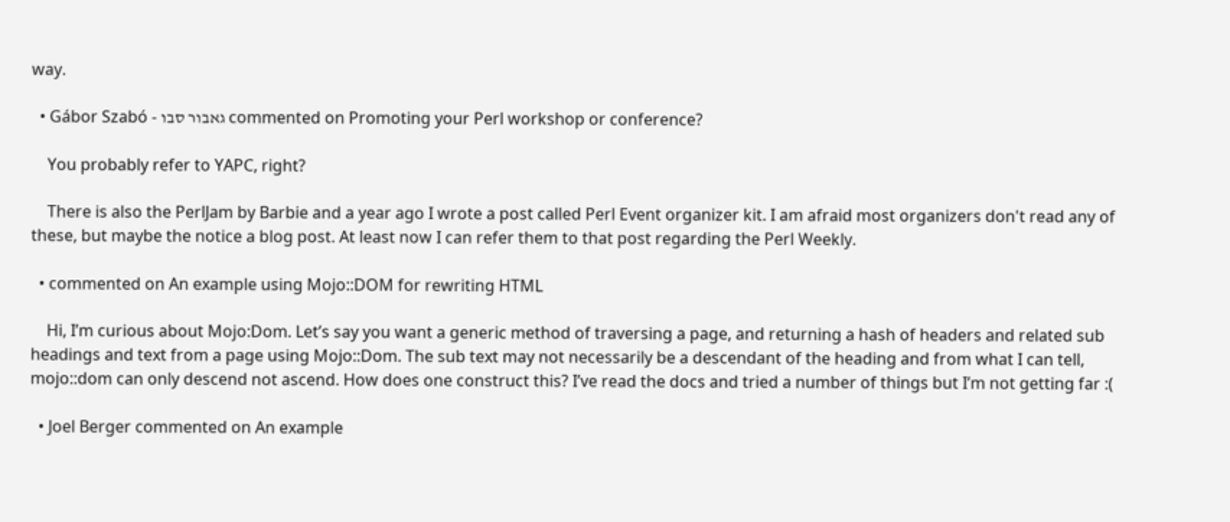way.

  • Gábor Szabó - גאבור סבו commented on Promoting your Perl workshop or conference?

    You probably refer to YAPC, right?

    There is also the PerlJam by Barbie and a year ago I wrote a post called Perl Event organizer kit. I am afraid most organizers don't read any of these, but maybe the notice a blog post. At least now I can refer them to that post regarding the Perl Weekly.

  • commented on An example using Mojo::DOM for rewriting HTML

    Hi, I’m curious about Mojo:Dom. Let’s say you want a generic method of traversing a page, and returning a hash of headers and related sub headings and text from a page using Mojo::Dom. The sub text may not necessarily be a descendant of the heading and from what I can tell, mojo::dom can only descend not ascend. How does one construct this? I’ve read the docs and tried a number of things but I’m not getting far :(

  • Joel Berger commented on An example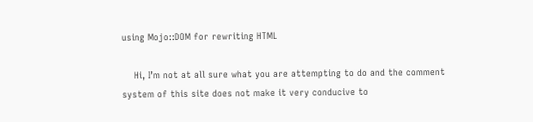using Mojo::DOM for rewriting HTML

    Hi, I’m not at all sure what you are attempting to do and the comment system of this site does not make it very conducive to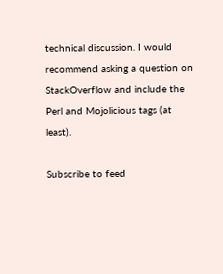technical discussion. I would recommend asking a question on StackOverflow and include the Perl and Mojolicious tags (at least).

Subscribe to feed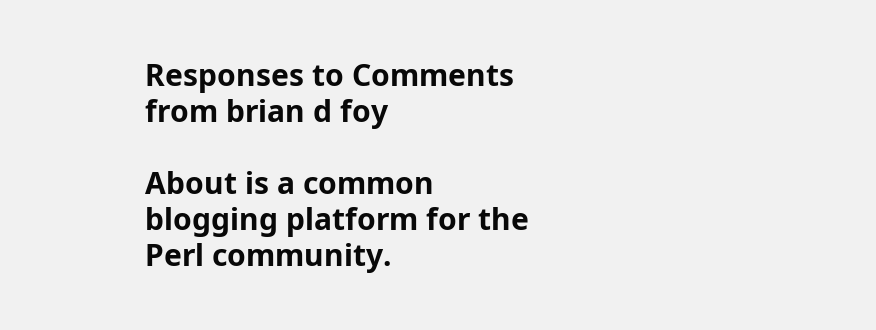Responses to Comments from brian d foy

About is a common blogging platform for the Perl community.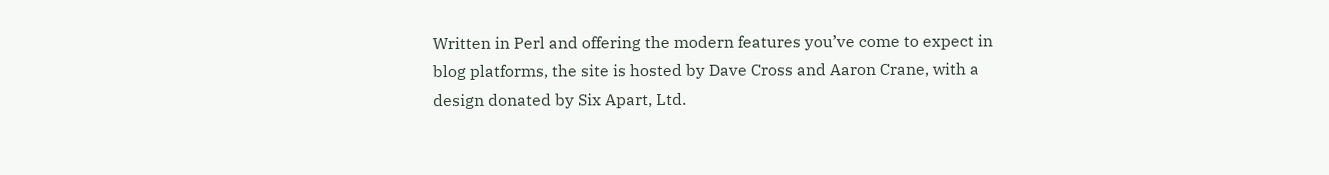Written in Perl and offering the modern features you’ve come to expect in blog platforms, the site is hosted by Dave Cross and Aaron Crane, with a design donated by Six Apart, Ltd.